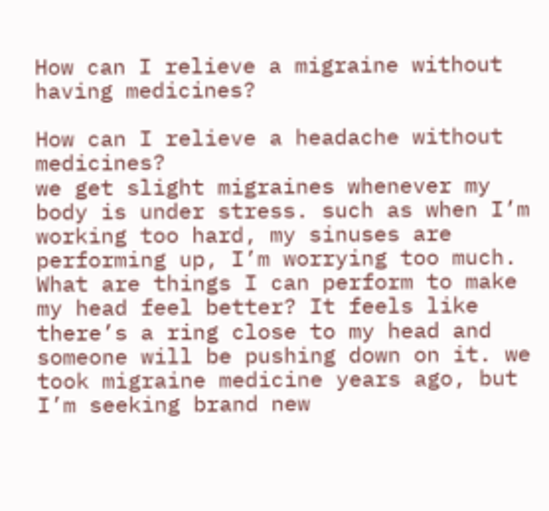How can I relieve a migraine without having medicines?

How can I relieve a headache without medicines?
we get slight migraines whenever my body is under stress. such as when I’m working too hard, my sinuses are performing up, I’m worrying too much. What are things I can perform to make my head feel better? It feels like there’s a ring close to my head and someone will be pushing down on it. we took migraine medicine years ago, but I’m seeking brand new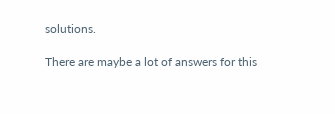solutions.

There are maybe a lot of answers for this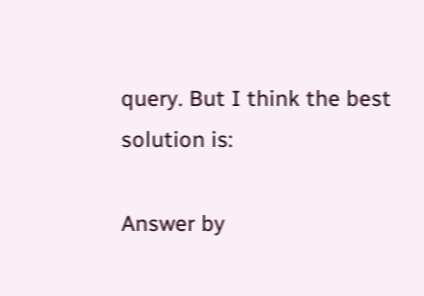query. But I think the best solution is:

Answer by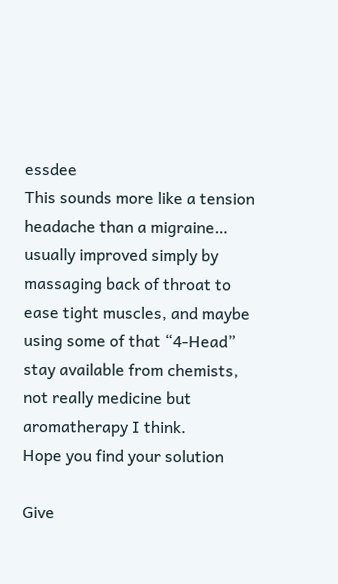essdee
This sounds more like a tension headache than a migraine… usually improved simply by massaging back of throat to ease tight muscles, and maybe using some of that “4-Head” stay available from chemists, not really medicine but aromatherapy I think.
Hope you find your solution

Give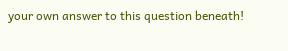your own answer to this question beneath!